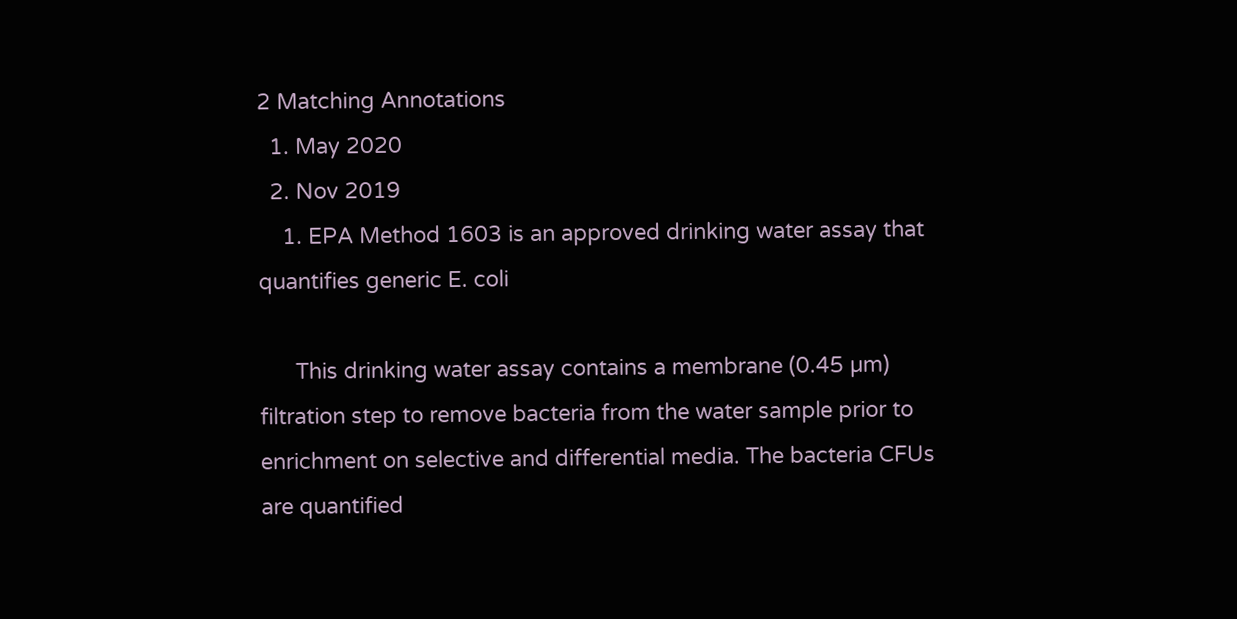2 Matching Annotations
  1. May 2020
  2. Nov 2019
    1. EPA Method 1603 is an approved drinking water assay that quantifies generic E. coli

      This drinking water assay contains a membrane (0.45 µm) filtration step to remove bacteria from the water sample prior to enrichment on selective and differential media. The bacteria CFUs are quantified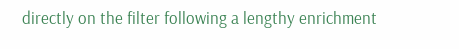directly on the filter following a lengthy enrichment